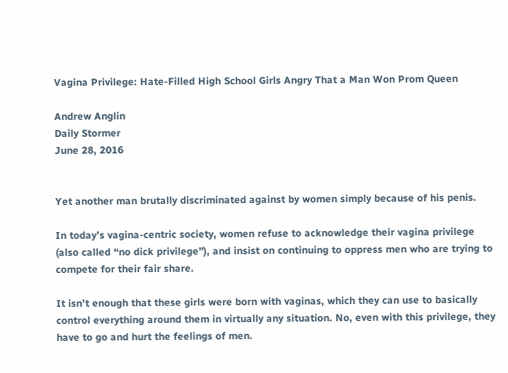Vagina Privilege: Hate-Filled High School Girls Angry That a Man Won Prom Queen

Andrew Anglin
Daily Stormer
June 28, 2016


Yet another man brutally discriminated against by women simply because of his penis.

In today’s vagina-centric society, women refuse to acknowledge their vagina privilege (also called “no dick privilege”), and insist on continuing to oppress men who are trying to compete for their fair share.

It isn’t enough that these girls were born with vaginas, which they can use to basically control everything around them in virtually any situation. No, even with this privilege, they have to go and hurt the feelings of men.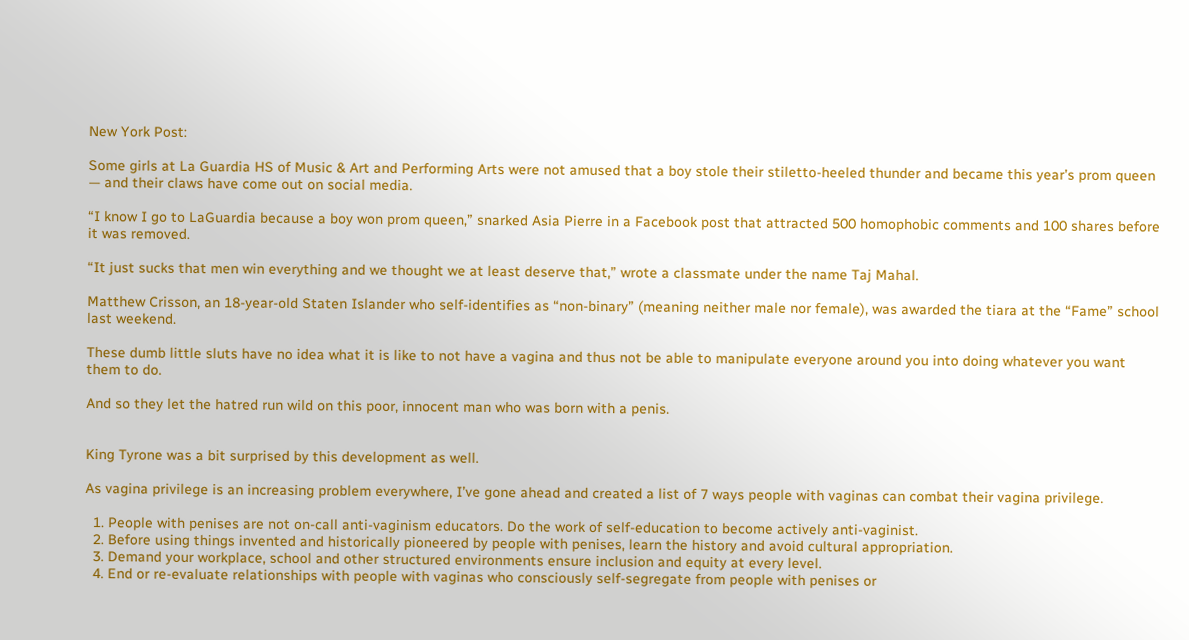New York Post:

Some girls at La Guardia HS of Music & Art and Performing Arts were not amused that a boy stole their stiletto-heeled thunder and became this year’s prom queen — and their claws have come out on social media.

“I know I go to LaGuardia because a boy won prom queen,” snarked Asia Pierre in a Facebook post that attracted 500 homophobic comments and 100 shares before it was removed.

“It just sucks that men win everything and we thought we at least deserve that,” wrote a classmate under the name Taj Mahal.

Matthew Crisson, an 18-year-old Staten Islander who self-identifies as “non-binary” (meaning neither male nor female), was awarded the tiara at the “Fame” school last weekend.

These dumb little sluts have no idea what it is like to not have a vagina and thus not be able to manipulate everyone around you into doing whatever you want them to do.

And so they let the hatred run wild on this poor, innocent man who was born with a penis.


King Tyrone was a bit surprised by this development as well.

As vagina privilege is an increasing problem everywhere, I’ve gone ahead and created a list of 7 ways people with vaginas can combat their vagina privilege.

  1. People with penises are not on-call anti-vaginism educators. Do the work of self-education to become actively anti-vaginist.
  2. Before using things invented and historically pioneered by people with penises, learn the history and avoid cultural appropriation.
  3. Demand your workplace, school and other structured environments ensure inclusion and equity at every level.
  4. End or re-evaluate relationships with people with vaginas who consciously self-segregate from people with penises or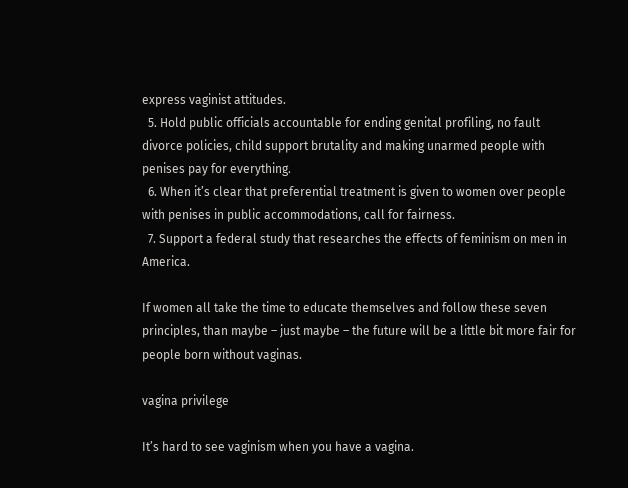express vaginist attitudes.
  5. Hold public officials accountable for ending genital profiling, no fault divorce policies, child support brutality and making unarmed people with penises pay for everything.
  6. When it’s clear that preferential treatment is given to women over people with penises in public accommodations, call for fairness.
  7. Support a federal study that researches the effects of feminism on men in America.

If women all take the time to educate themselves and follow these seven principles, than maybe – just maybe – the future will be a little bit more fair for people born without vaginas.

vagina privilege

It’s hard to see vaginism when you have a vagina.